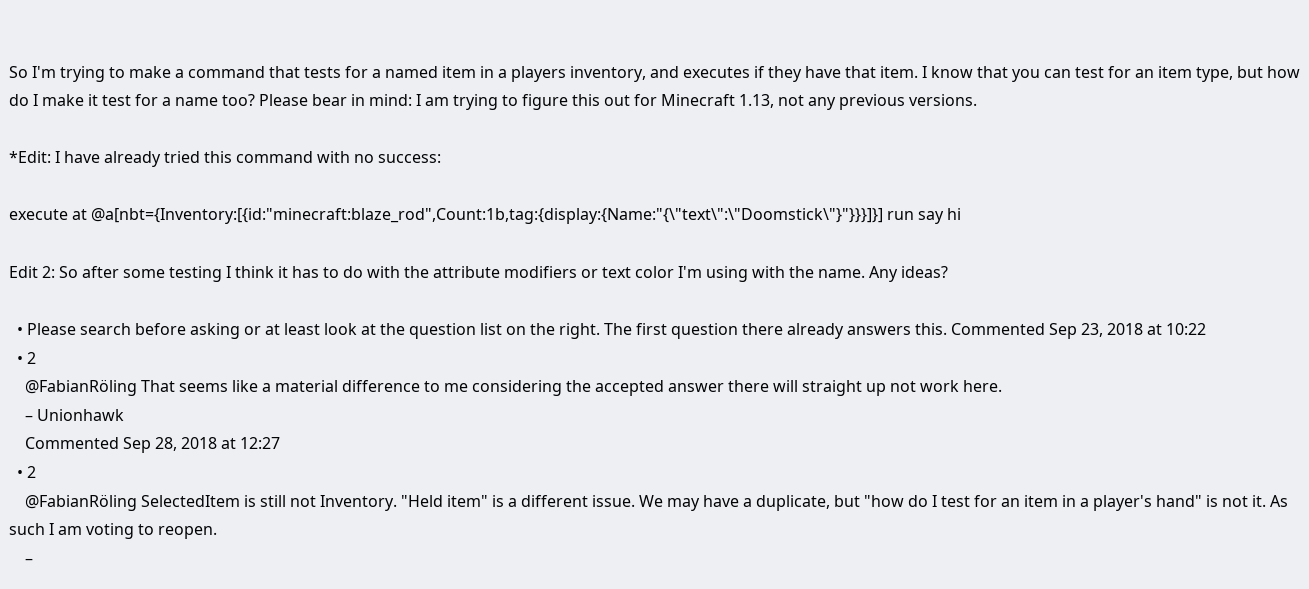So I'm trying to make a command that tests for a named item in a players inventory, and executes if they have that item. I know that you can test for an item type, but how do I make it test for a name too? Please bear in mind: I am trying to figure this out for Minecraft 1.13, not any previous versions.

*Edit: I have already tried this command with no success:

execute at @a[nbt={Inventory:[{id:"minecraft:blaze_rod",Count:1b,tag:{display:{Name:"{\"text\":\"Doomstick\"}"}}}]}] run say hi

Edit 2: So after some testing I think it has to do with the attribute modifiers or text color I'm using with the name. Any ideas?

  • Please search before asking or at least look at the question list on the right. The first question there already answers this. Commented Sep 23, 2018 at 10:22
  • 2
    @FabianRöling That seems like a material difference to me considering the accepted answer there will straight up not work here.
    – Unionhawk
    Commented Sep 28, 2018 at 12:27
  • 2
    @FabianRöling SelectedItem is still not Inventory. "Held item" is a different issue. We may have a duplicate, but "how do I test for an item in a player's hand" is not it. As such I am voting to reopen.
    –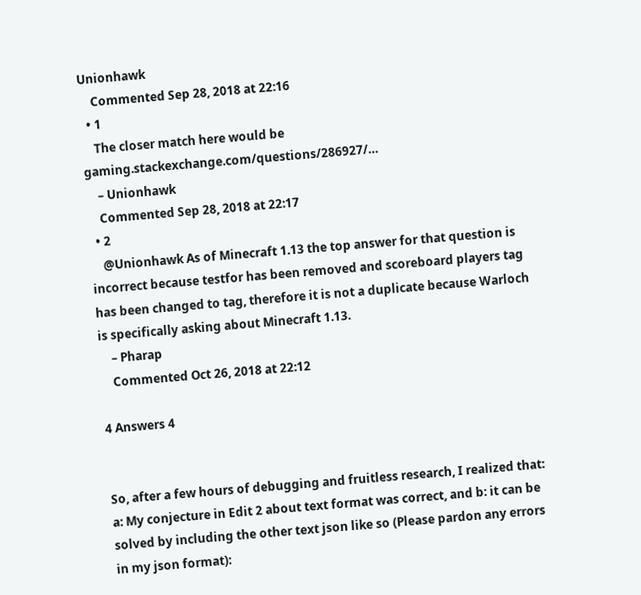Unionhawk
    Commented Sep 28, 2018 at 22:16
  • 1
    The closer match here would be gaming.stackexchange.com/questions/286927/…
    – Unionhawk
    Commented Sep 28, 2018 at 22:17
  • 2
    @Unionhawk As of Minecraft 1.13 the top answer for that question is incorrect because testfor has been removed and scoreboard players tag has been changed to tag, therefore it is not a duplicate because Warloch is specifically asking about Minecraft 1.13.
    – Pharap
    Commented Oct 26, 2018 at 22:12

4 Answers 4


So, after a few hours of debugging and fruitless research, I realized that: a: My conjecture in Edit 2 about text format was correct, and b: it can be solved by including the other text json like so (Please pardon any errors in my json format):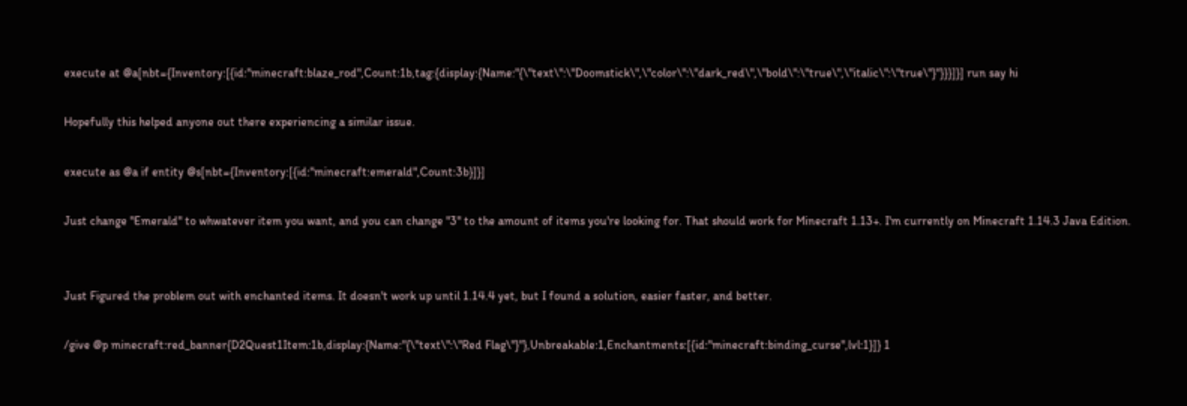execute at @a[nbt={Inventory:[{id:"minecraft:blaze_rod",Count:1b,tag:{display:{Name:"{\"text\":\"Doomstick\",\"color\":\"dark_red\",\"bold\":\"true\",\"italic\":\"true\"}"}}}]}] run say hi

Hopefully this helped anyone out there experiencing a similar issue.

execute as @a if entity @s[nbt={Inventory:[{id:"minecraft:emerald",Count:3b}]}]

Just change "Emerald" to whwatever item you want, and you can change "3" to the amount of items you're looking for. That should work for Minecraft 1.13+. I'm currently on Minecraft 1.14.3 Java Edition.


Just Figured the problem out with enchanted items. It doesn't work up until 1.14.4 yet, but I found a solution, easier faster, and better.

/give @p minecraft:red_banner{D2Quest1Item:1b,display:{Name:"{\"text\":\"Red Flag\"}"},Unbreakable:1,Enchantments:[{id:"minecraft:binding_curse",lvl:1}]} 1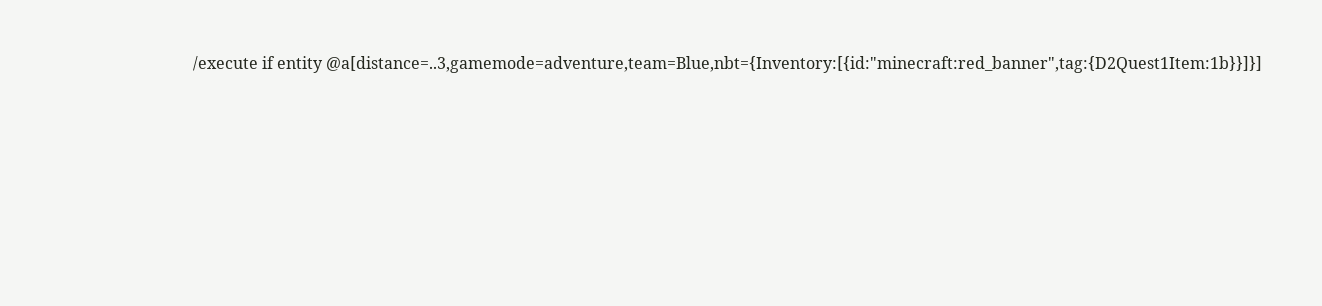/execute if entity @a[distance=..3,gamemode=adventure,team=Blue,nbt={Inventory:[{id:"minecraft:red_banner",tag:{D2Quest1Item:1b}}]}]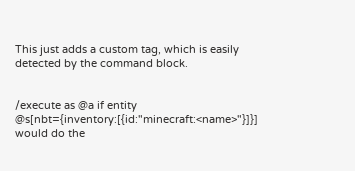This just adds a custom tag, which is easily detected by the command block.


/execute as @a if entity @s[nbt={inventory:[{id:"minecraft:<name>"}]}] would do the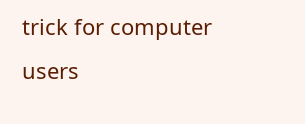trick for computer users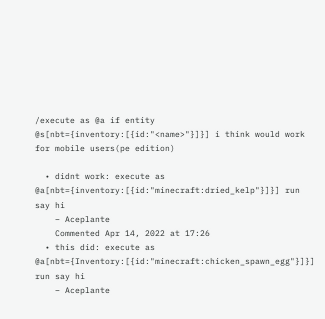/execute as @a if entity @s[nbt={inventory:[{id:"<name>"}]}] i think would work for mobile users(pe edition)

  • didnt work: execute as @a[nbt={inventory:[{id:"minecraft:dried_kelp"}]}] run say hi
    – Aceplante
    Commented Apr 14, 2022 at 17:26
  • this did: execute as @a[nbt={Inventory:[{id:"minecraft:chicken_spawn_egg"}]}] run say hi
    – Aceplante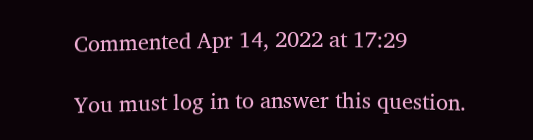Commented Apr 14, 2022 at 17:29

You must log in to answer this question.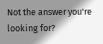Not the answer you're looking for?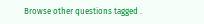Browse other questions tagged .